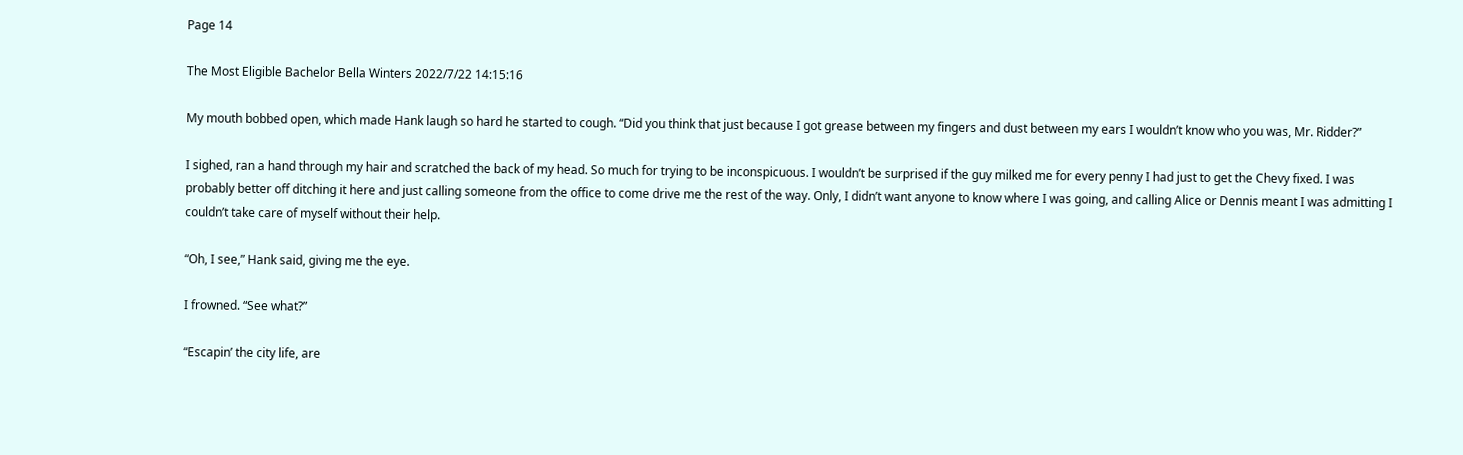Page 14

The Most Eligible Bachelor Bella Winters 2022/7/22 14:15:16

My mouth bobbed open, which made Hank laugh so hard he started to cough. “Did you think that just because I got grease between my fingers and dust between my ears I wouldn’t know who you was, Mr. Ridder?”

I sighed, ran a hand through my hair and scratched the back of my head. So much for trying to be inconspicuous. I wouldn’t be surprised if the guy milked me for every penny I had just to get the Chevy fixed. I was probably better off ditching it here and just calling someone from the office to come drive me the rest of the way. Only, I didn’t want anyone to know where I was going, and calling Alice or Dennis meant I was admitting I couldn’t take care of myself without their help.

“Oh, I see,” Hank said, giving me the eye.

I frowned. “See what?”

“Escapin’ the city life, are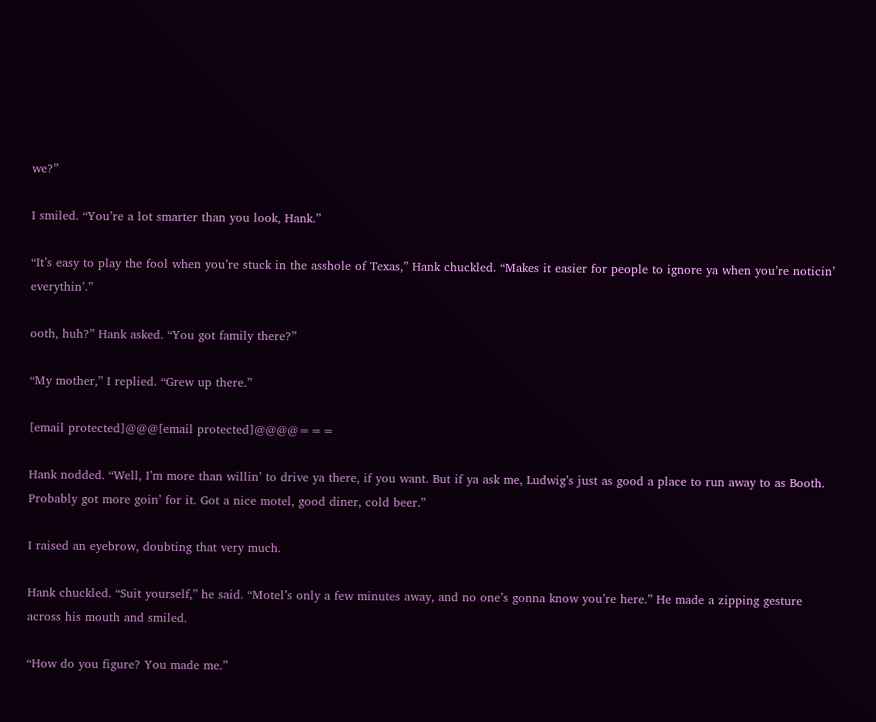we?”

I smiled. “You’re a lot smarter than you look, Hank.”

“It’s easy to play the fool when you’re stuck in the asshole of Texas,” Hank chuckled. “Makes it easier for people to ignore ya when you’re noticin’ everythin’.”

ooth, huh?” Hank asked. “You got family there?”

“My mother,” I replied. “Grew up there.”

[email protected]@@@[email protected]@@@@===

Hank nodded. “Well, I’m more than willin’ to drive ya there, if you want. But if ya ask me, Ludwig’s just as good a place to run away to as Booth. Probably got more goin’ for it. Got a nice motel, good diner, cold beer.”

I raised an eyebrow, doubting that very much.

Hank chuckled. “Suit yourself,” he said. “Motel’s only a few minutes away, and no one’s gonna know you’re here.” He made a zipping gesture across his mouth and smiled.

“How do you figure? You made me.”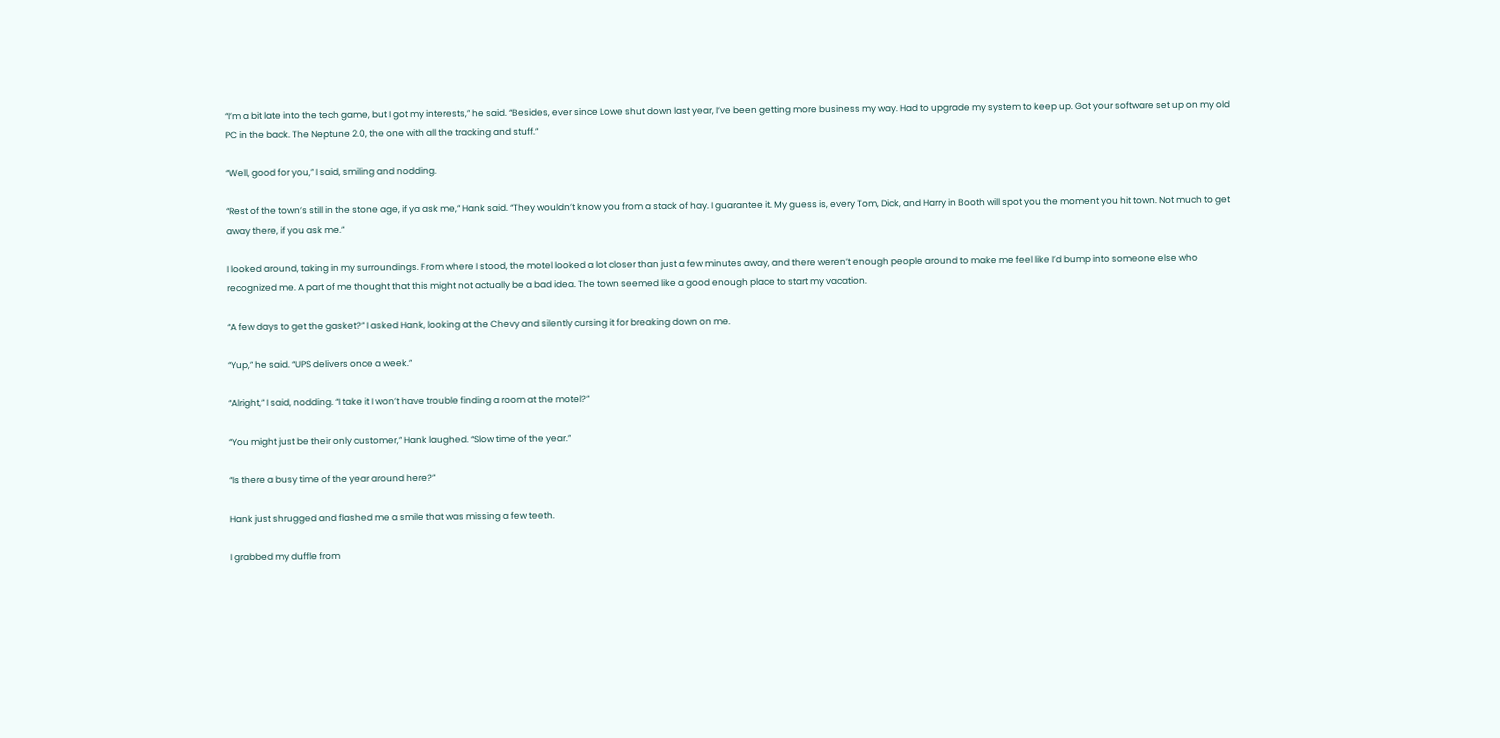“I’m a bit late into the tech game, but I got my interests,” he said. “Besides, ever since Lowe shut down last year, I’ve been getting more business my way. Had to upgrade my system to keep up. Got your software set up on my old PC in the back. The Neptune 2.0, the one with all the tracking and stuff.”

“Well, good for you,” I said, smiling and nodding.

“Rest of the town’s still in the stone age, if ya ask me,” Hank said. “They wouldn’t know you from a stack of hay. I guarantee it. My guess is, every Tom, Dick, and Harry in Booth will spot you the moment you hit town. Not much to get away there, if you ask me.”

I looked around, taking in my surroundings. From where I stood, the motel looked a lot closer than just a few minutes away, and there weren’t enough people around to make me feel like I’d bump into someone else who recognized me. A part of me thought that this might not actually be a bad idea. The town seemed like a good enough place to start my vacation.

“A few days to get the gasket?” I asked Hank, looking at the Chevy and silently cursing it for breaking down on me.

“Yup,” he said. “UPS delivers once a week.”

“Alright,” I said, nodding. “I take it I won’t have trouble finding a room at the motel?”

“You might just be their only customer,” Hank laughed. “Slow time of the year.”

“Is there a busy time of the year around here?”

Hank just shrugged and flashed me a smile that was missing a few teeth.

I grabbed my duffle from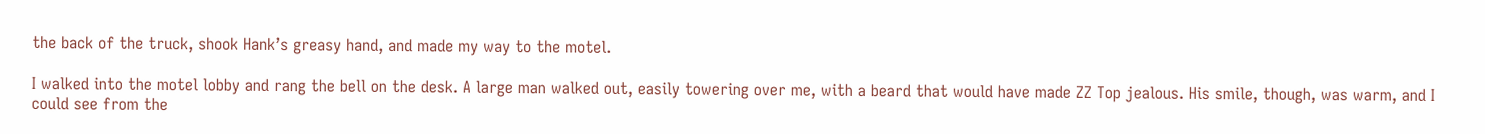the back of the truck, shook Hank’s greasy hand, and made my way to the motel.

I walked into the motel lobby and rang the bell on the desk. A large man walked out, easily towering over me, with a beard that would have made ZZ Top jealous. His smile, though, was warm, and I could see from the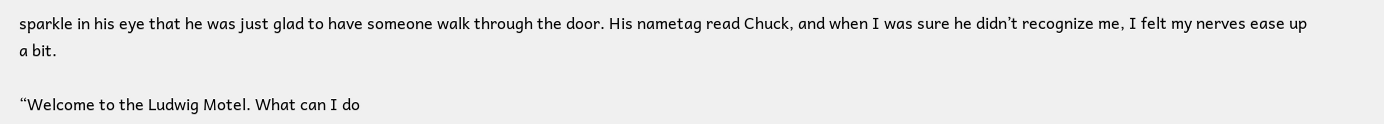sparkle in his eye that he was just glad to have someone walk through the door. His nametag read Chuck, and when I was sure he didn’t recognize me, I felt my nerves ease up a bit.

“Welcome to the Ludwig Motel. What can I do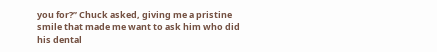you for?” Chuck asked, giving me a pristine smile that made me want to ask him who did his dental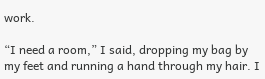work.

“I need a room,” I said, dropping my bag by my feet and running a hand through my hair. I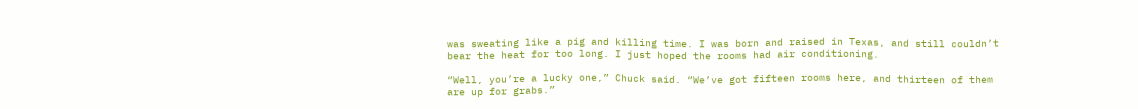was sweating like a pig and killing time. I was born and raised in Texas, and still couldn’t bear the heat for too long. I just hoped the rooms had air conditioning.

“Well, you’re a lucky one,” Chuck said. “We’ve got fifteen rooms here, and thirteen of them are up for grabs.”